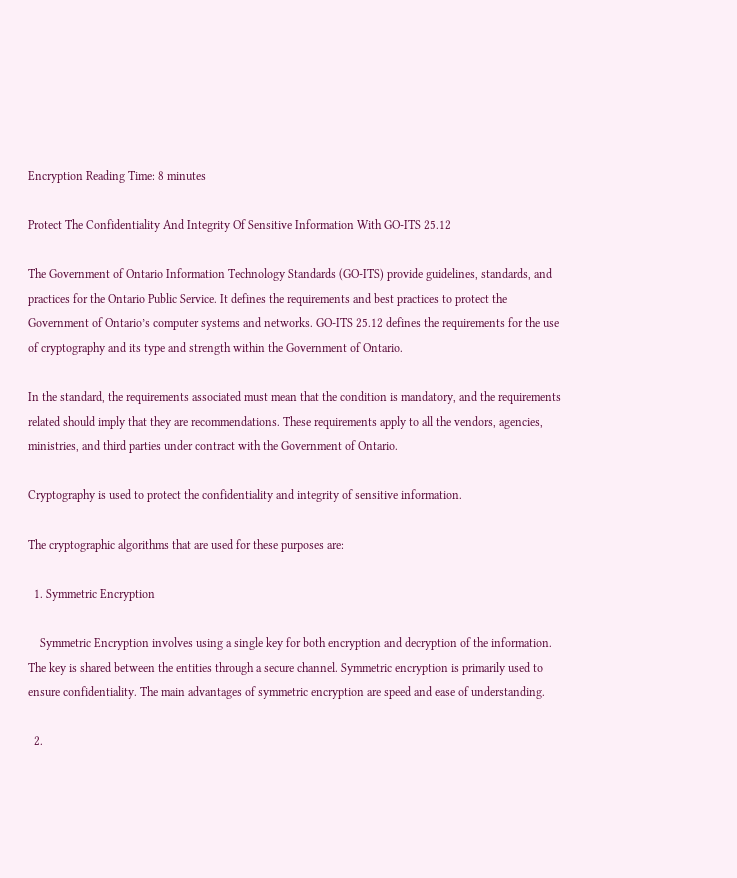Encryption Reading Time: 8 minutes

Protect The Confidentiality And Integrity Of Sensitive Information With GO-ITS 25.12

The Government of Ontario Information Technology Standards (GO-ITS) provide guidelines, standards, and practices for the Ontario Public Service. It defines the requirements and best practices to protect the Government of Ontario’s computer systems and networks. GO-ITS 25.12 defines the requirements for the use of cryptography and its type and strength within the Government of Ontario.

In the standard, the requirements associated must mean that the condition is mandatory, and the requirements related should imply that they are recommendations. These requirements apply to all the vendors, agencies, ministries, and third parties under contract with the Government of Ontario.

Cryptography is used to protect the confidentiality and integrity of sensitive information.

The cryptographic algorithms that are used for these purposes are:

  1. Symmetric Encryption

    Symmetric Encryption involves using a single key for both encryption and decryption of the information. The key is shared between the entities through a secure channel. Symmetric encryption is primarily used to ensure confidentiality. The main advantages of symmetric encryption are speed and ease of understanding.

  2.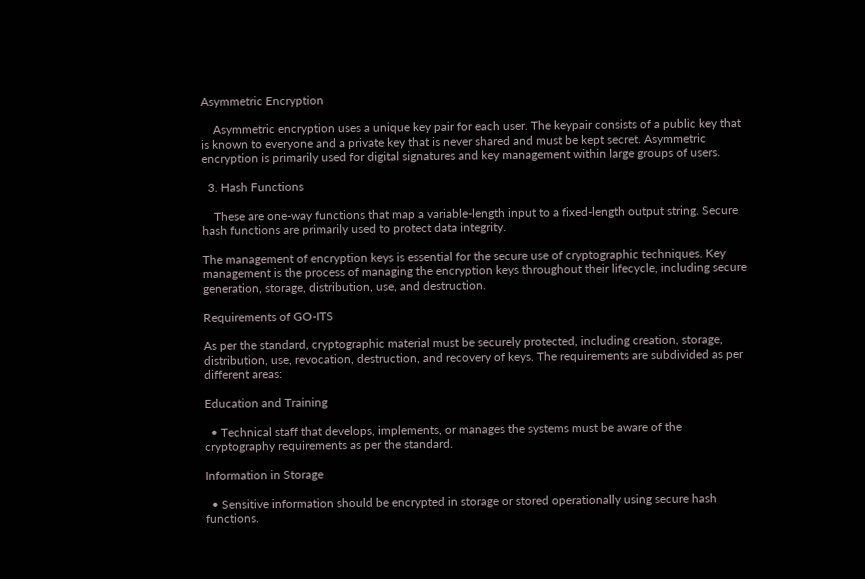Asymmetric Encryption

    Asymmetric encryption uses a unique key pair for each user. The keypair consists of a public key that is known to everyone and a private key that is never shared and must be kept secret. Asymmetric encryption is primarily used for digital signatures and key management within large groups of users.

  3. Hash Functions

    These are one-way functions that map a variable-length input to a fixed-length output string. Secure hash functions are primarily used to protect data integrity.

The management of encryption keys is essential for the secure use of cryptographic techniques. Key management is the process of managing the encryption keys throughout their lifecycle, including secure generation, storage, distribution, use, and destruction.

Requirements of GO-ITS

As per the standard, cryptographic material must be securely protected, including creation, storage, distribution, use, revocation, destruction, and recovery of keys. The requirements are subdivided as per different areas:

Education and Training

  • Technical staff that develops, implements, or manages the systems must be aware of the cryptography requirements as per the standard.

Information in Storage

  • Sensitive information should be encrypted in storage or stored operationally using secure hash functions.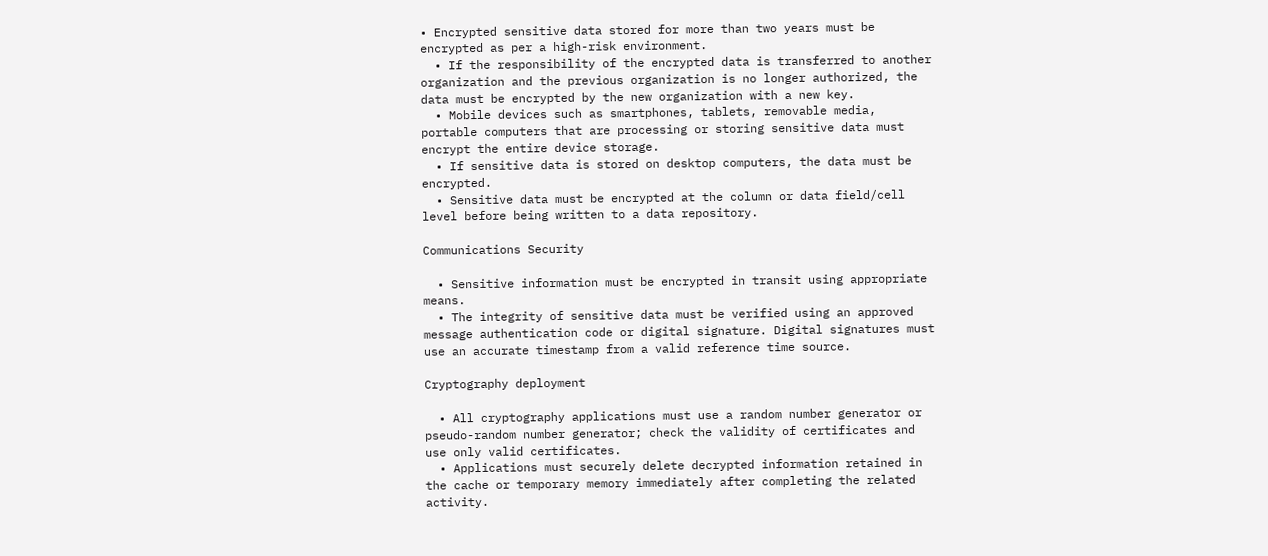• Encrypted sensitive data stored for more than two years must be encrypted as per a high-risk environment.
  • If the responsibility of the encrypted data is transferred to another organization and the previous organization is no longer authorized, the data must be encrypted by the new organization with a new key.
  • Mobile devices such as smartphones, tablets, removable media, portable computers that are processing or storing sensitive data must encrypt the entire device storage.
  • If sensitive data is stored on desktop computers, the data must be encrypted.
  • Sensitive data must be encrypted at the column or data field/cell level before being written to a data repository.

Communications Security

  • Sensitive information must be encrypted in transit using appropriate means.
  • The integrity of sensitive data must be verified using an approved message authentication code or digital signature. Digital signatures must use an accurate timestamp from a valid reference time source.

Cryptography deployment

  • All cryptography applications must use a random number generator or pseudo-random number generator; check the validity of certificates and use only valid certificates.
  • Applications must securely delete decrypted information retained in the cache or temporary memory immediately after completing the related activity.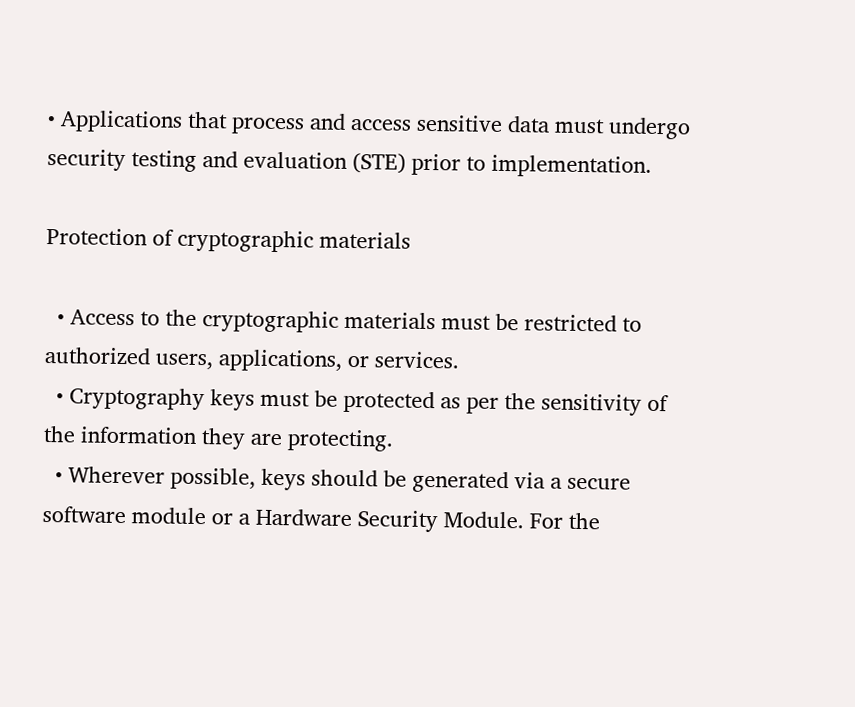• Applications that process and access sensitive data must undergo security testing and evaluation (STE) prior to implementation.

Protection of cryptographic materials

  • Access to the cryptographic materials must be restricted to authorized users, applications, or services.
  • Cryptography keys must be protected as per the sensitivity of the information they are protecting.
  • Wherever possible, keys should be generated via a secure software module or a Hardware Security Module. For the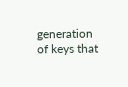generation of keys that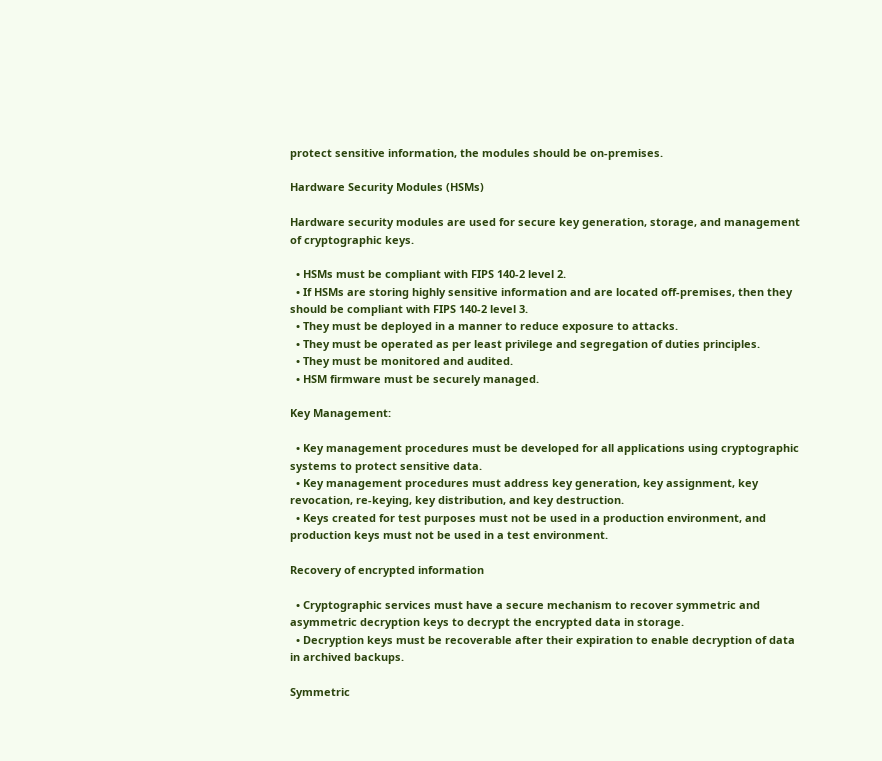protect sensitive information, the modules should be on-premises.

Hardware Security Modules (HSMs)

Hardware security modules are used for secure key generation, storage, and management of cryptographic keys.

  • HSMs must be compliant with FIPS 140-2 level 2.
  • If HSMs are storing highly sensitive information and are located off-premises, then they should be compliant with FIPS 140-2 level 3.
  • They must be deployed in a manner to reduce exposure to attacks.
  • They must be operated as per least privilege and segregation of duties principles.
  • They must be monitored and audited.
  • HSM firmware must be securely managed.

Key Management:

  • Key management procedures must be developed for all applications using cryptographic systems to protect sensitive data.
  • Key management procedures must address key generation, key assignment, key revocation, re-keying, key distribution, and key destruction.
  • Keys created for test purposes must not be used in a production environment, and production keys must not be used in a test environment.

Recovery of encrypted information

  • Cryptographic services must have a secure mechanism to recover symmetric and asymmetric decryption keys to decrypt the encrypted data in storage.
  • Decryption keys must be recoverable after their expiration to enable decryption of data in archived backups.

Symmetric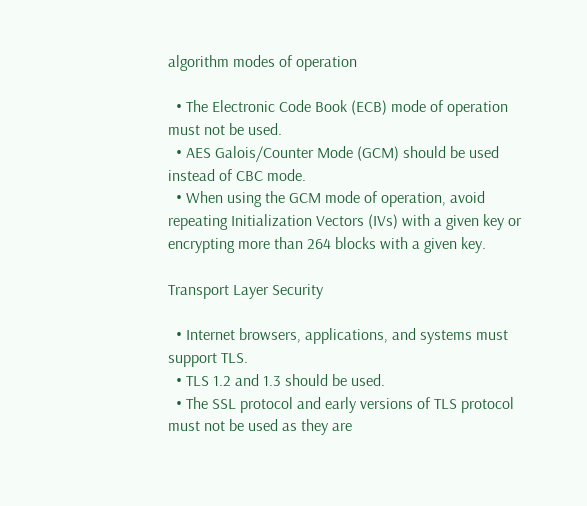algorithm modes of operation

  • The Electronic Code Book (ECB) mode of operation must not be used.
  • AES Galois/Counter Mode (GCM) should be used instead of CBC mode.
  • When using the GCM mode of operation, avoid repeating Initialization Vectors (IVs) with a given key or encrypting more than 264 blocks with a given key.

Transport Layer Security

  • Internet browsers, applications, and systems must support TLS.
  • TLS 1.2 and 1.3 should be used.
  • The SSL protocol and early versions of TLS protocol must not be used as they are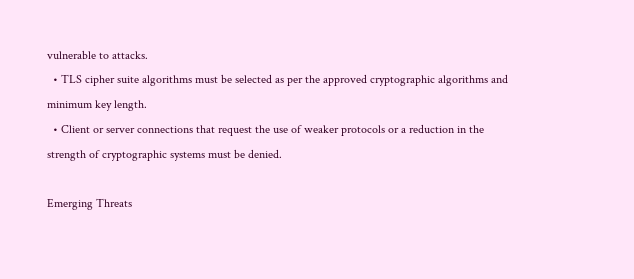vulnerable to attacks.
  • TLS cipher suite algorithms must be selected as per the approved cryptographic algorithms and minimum key length.
  • Client or server connections that request the use of weaker protocols or a reduction in the strength of cryptographic systems must be denied.

Emerging Threats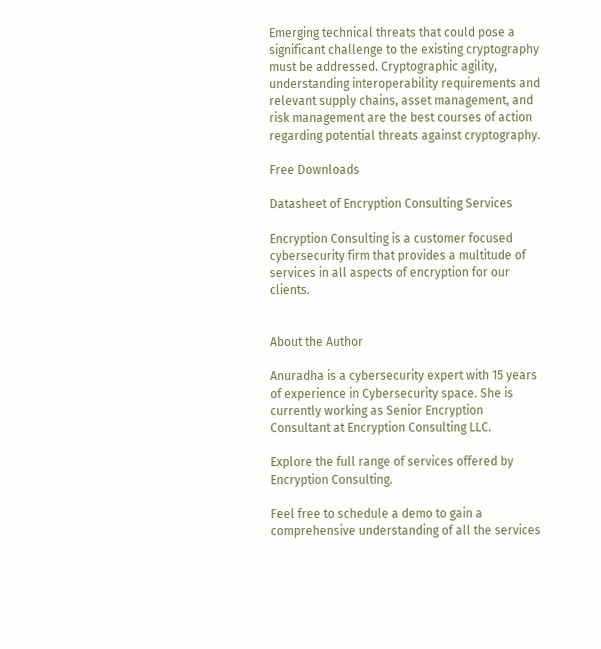Emerging technical threats that could pose a significant challenge to the existing cryptography must be addressed. Cryptographic agility, understanding interoperability requirements and relevant supply chains, asset management, and risk management are the best courses of action regarding potential threats against cryptography.

Free Downloads

Datasheet of Encryption Consulting Services

Encryption Consulting is a customer focused cybersecurity firm that provides a multitude of services in all aspects of encryption for our clients.


About the Author

Anuradha is a cybersecurity expert with 15 years of experience in Cybersecurity space. She is currently working as Senior Encryption Consultant at Encryption Consulting LLC.

Explore the full range of services offered by Encryption Consulting.

Feel free to schedule a demo to gain a comprehensive understanding of all the services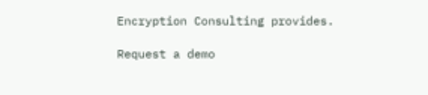Encryption Consulting provides.

Request a demo